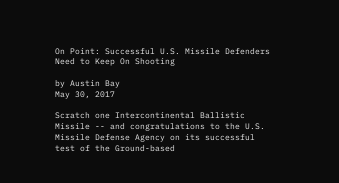On Point: Successful U.S. Missile Defenders Need to Keep On Shooting

by Austin Bay
May 30, 2017

Scratch one Intercontinental Ballistic Missile -- and congratulations to the U.S. Missile Defense Agency on its successful test of the Ground-based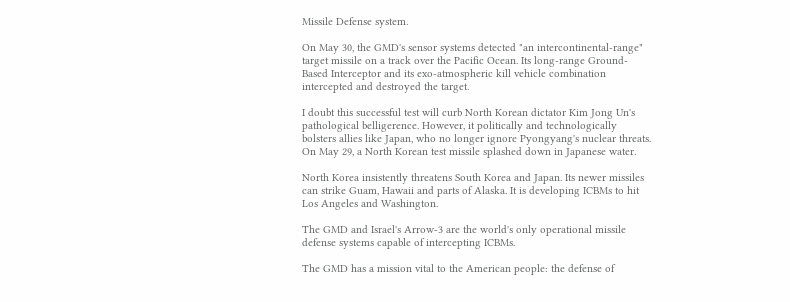Missile Defense system.

On May 30, the GMD's sensor systems detected "an intercontinental-range" target missile on a track over the Pacific Ocean. Its long-range Ground-Based Interceptor and its exo-atmospheric kill vehicle combination intercepted and destroyed the target.

I doubt this successful test will curb North Korean dictator Kim Jong Un's pathological belligerence. However, it politically and technologically bolsters allies like Japan, who no longer ignore Pyongyang's nuclear threats. On May 29, a North Korean test missile splashed down in Japanese water.

North Korea insistently threatens South Korea and Japan. Its newer missiles can strike Guam, Hawaii and parts of Alaska. It is developing ICBMs to hit Los Angeles and Washington.

The GMD and Israel's Arrow-3 are the world's only operational missile defense systems capable of intercepting ICBMs.

The GMD has a mission vital to the American people: the defense of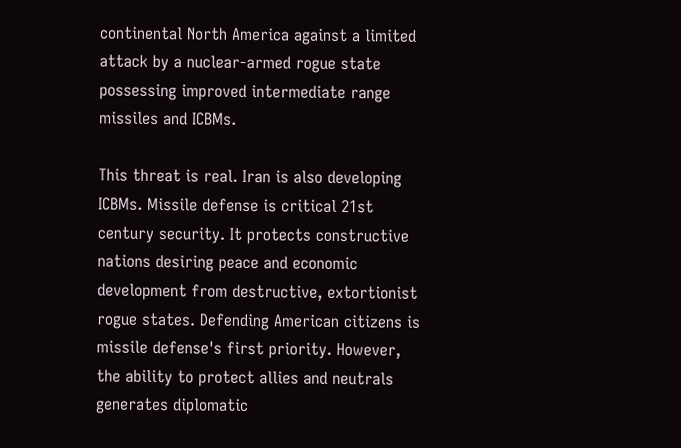continental North America against a limited attack by a nuclear-armed rogue state possessing improved intermediate range missiles and ICBMs.

This threat is real. Iran is also developing ICBMs. Missile defense is critical 21st century security. It protects constructive nations desiring peace and economic development from destructive, extortionist rogue states. Defending American citizens is missile defense's first priority. However, the ability to protect allies and neutrals generates diplomatic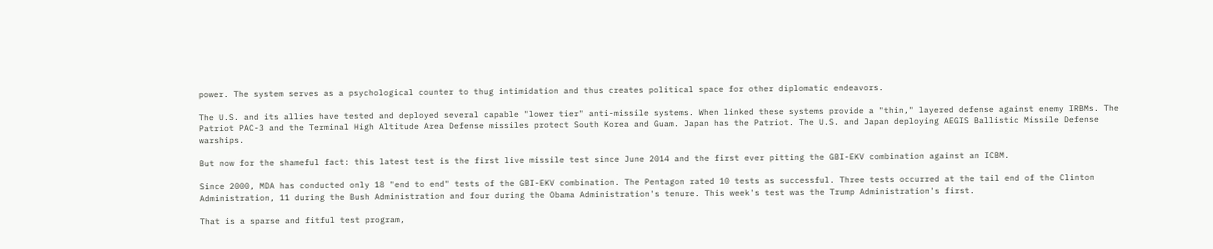power. The system serves as a psychological counter to thug intimidation and thus creates political space for other diplomatic endeavors.

The U.S. and its allies have tested and deployed several capable "lower tier" anti-missile systems. When linked these systems provide a "thin," layered defense against enemy IRBMs. The Patriot PAC-3 and the Terminal High Altitude Area Defense missiles protect South Korea and Guam. Japan has the Patriot. The U.S. and Japan deploying AEGIS Ballistic Missile Defense warships.

But now for the shameful fact: this latest test is the first live missile test since June 2014 and the first ever pitting the GBI-EKV combination against an ICBM.

Since 2000, MDA has conducted only 18 "end to end" tests of the GBI-EKV combination. The Pentagon rated 10 tests as successful. Three tests occurred at the tail end of the Clinton Administration, 11 during the Bush Administration and four during the Obama Administration's tenure. This week's test was the Trump Administration's first.

That is a sparse and fitful test program,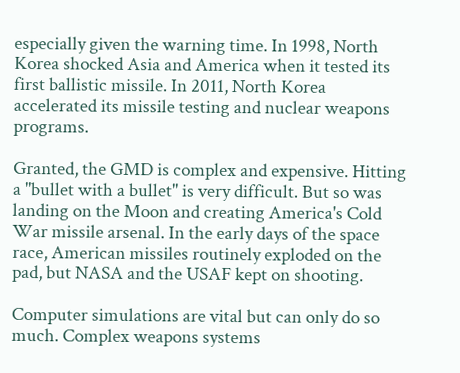especially given the warning time. In 1998, North Korea shocked Asia and America when it tested its first ballistic missile. In 2011, North Korea accelerated its missile testing and nuclear weapons programs.

Granted, the GMD is complex and expensive. Hitting a "bullet with a bullet" is very difficult. But so was landing on the Moon and creating America's Cold War missile arsenal. In the early days of the space race, American missiles routinely exploded on the pad, but NASA and the USAF kept on shooting.

Computer simulations are vital but can only do so much. Complex weapons systems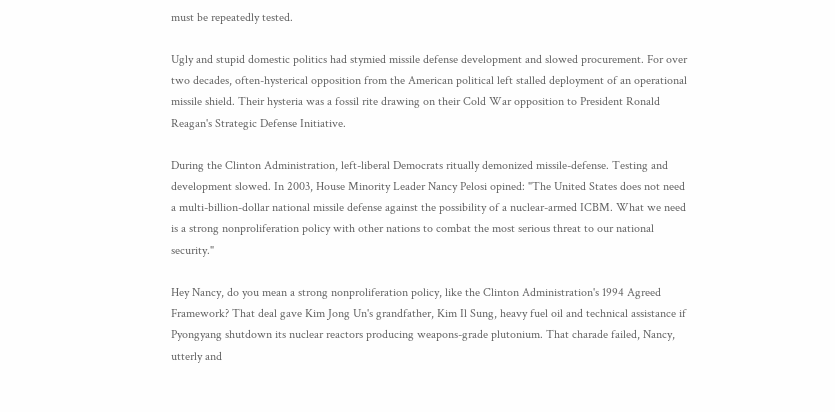must be repeatedly tested.

Ugly and stupid domestic politics had stymied missile defense development and slowed procurement. For over two decades, often-hysterical opposition from the American political left stalled deployment of an operational missile shield. Their hysteria was a fossil rite drawing on their Cold War opposition to President Ronald Reagan's Strategic Defense Initiative.

During the Clinton Administration, left-liberal Democrats ritually demonized missile-defense. Testing and development slowed. In 2003, House Minority Leader Nancy Pelosi opined: "The United States does not need a multi-billion-dollar national missile defense against the possibility of a nuclear-armed ICBM. What we need is a strong nonproliferation policy with other nations to combat the most serious threat to our national security."

Hey Nancy, do you mean a strong nonproliferation policy, like the Clinton Administration's 1994 Agreed Framework? That deal gave Kim Jong Un's grandfather, Kim Il Sung, heavy fuel oil and technical assistance if Pyongyang shutdown its nuclear reactors producing weapons-grade plutonium. That charade failed, Nancy, utterly and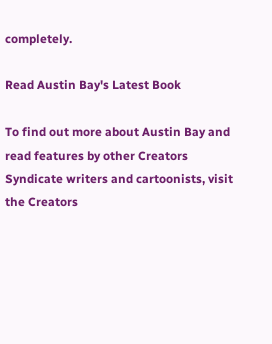completely.

Read Austin Bay's Latest Book

To find out more about Austin Bay and read features by other Creators Syndicate writers and cartoonists, visit the Creators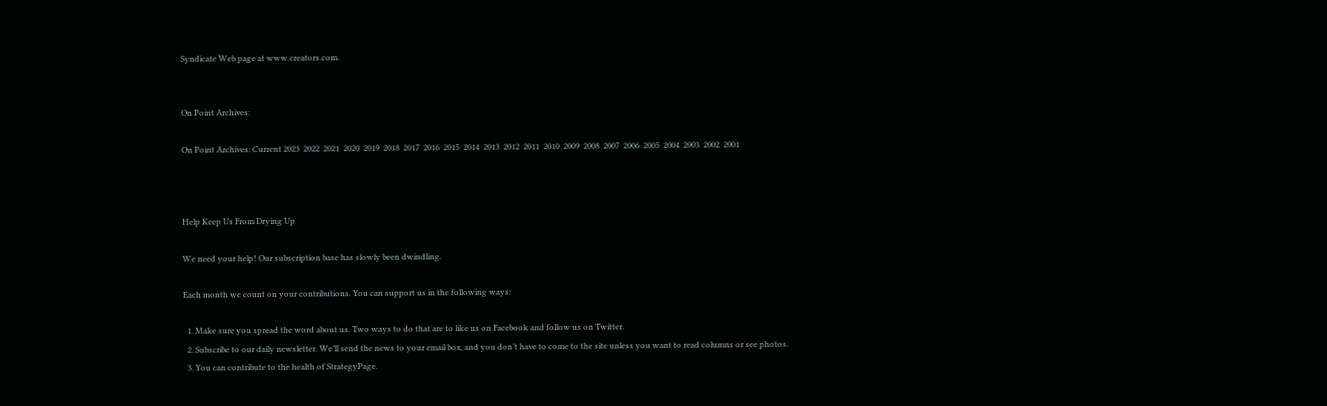Syndicate Web page at www.creators.com.


On Point Archives:

On Point Archives: Current 2023  2022  2021  2020  2019  2018  2017  2016  2015  2014  2013  2012  2011  2010  2009  2008  2007  2006  2005  2004  2003  2002  2001



Help Keep Us From Drying Up

We need your help! Our subscription base has slowly been dwindling.

Each month we count on your contributions. You can support us in the following ways:

  1. Make sure you spread the word about us. Two ways to do that are to like us on Facebook and follow us on Twitter.
  2. Subscribe to our daily newsletter. We’ll send the news to your email box, and you don’t have to come to the site unless you want to read columns or see photos.
  3. You can contribute to the health of StrategyPage.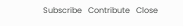Subscribe   Contribute   Close